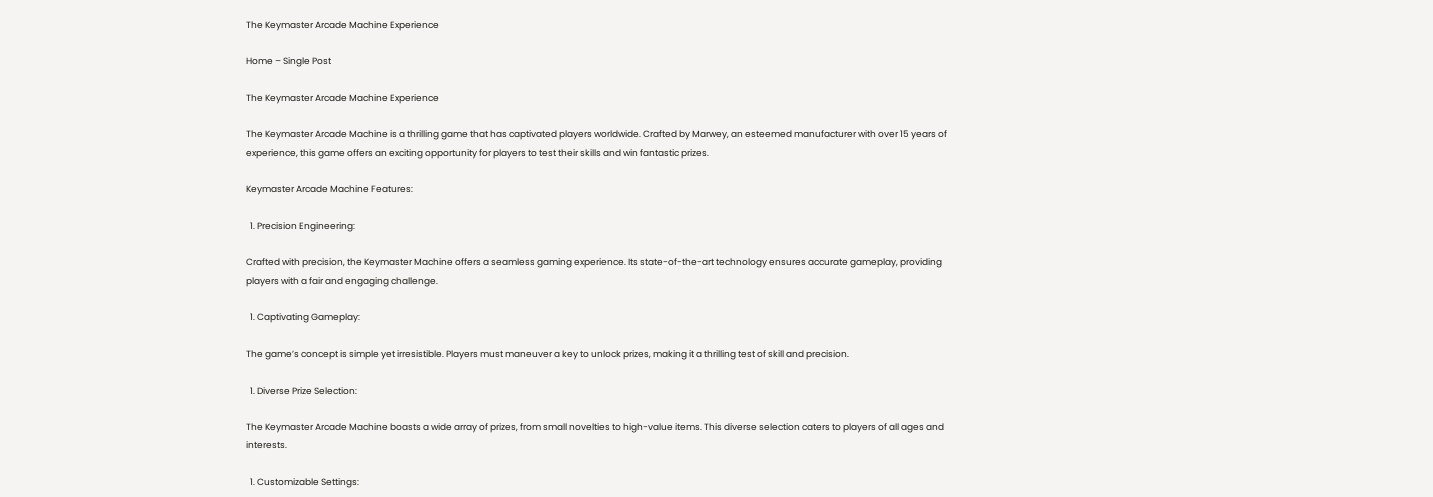The Keymaster Arcade Machine Experience

Home – Single Post

The Keymaster Arcade Machine Experience

The Keymaster Arcade Machine is a thrilling game that has captivated players worldwide. Crafted by Marwey, an esteemed manufacturer with over 15 years of experience, this game offers an exciting opportunity for players to test their skills and win fantastic prizes.

Keymaster Arcade Machine Features:

  1. Precision Engineering:

Crafted with precision, the Keymaster Machine offers a seamless gaming experience. Its state-of-the-art technology ensures accurate gameplay, providing players with a fair and engaging challenge.

  1. Captivating Gameplay:

The game’s concept is simple yet irresistible. Players must maneuver a key to unlock prizes, making it a thrilling test of skill and precision.

  1. Diverse Prize Selection:

The Keymaster Arcade Machine boasts a wide array of prizes, from small novelties to high-value items. This diverse selection caters to players of all ages and interests.

  1. Customizable Settings: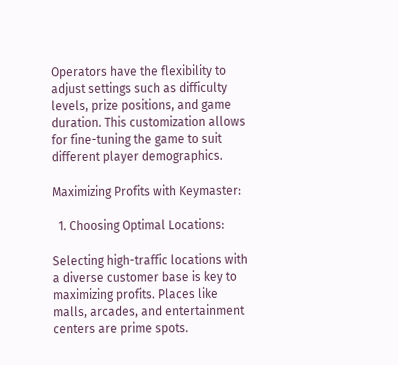Operators have the flexibility to adjust settings such as difficulty levels, prize positions, and game duration. This customization allows for fine-tuning the game to suit different player demographics.

Maximizing Profits with Keymaster:

  1. Choosing Optimal Locations:

Selecting high-traffic locations with a diverse customer base is key to maximizing profits. Places like malls, arcades, and entertainment centers are prime spots.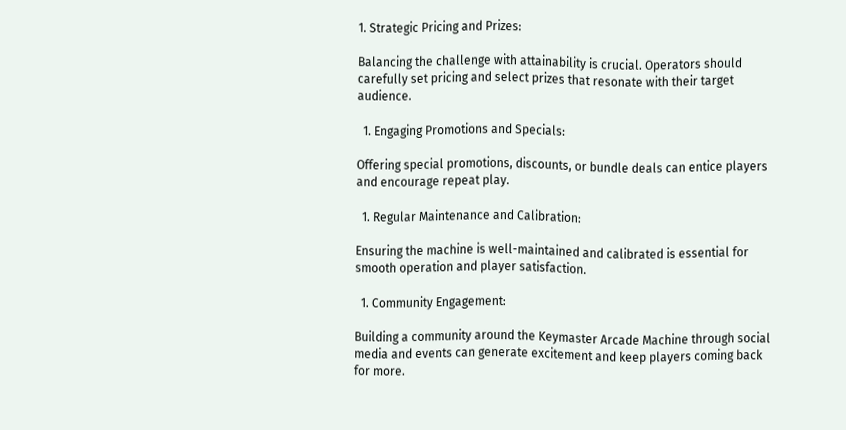1. Strategic Pricing and Prizes:

Balancing the challenge with attainability is crucial. Operators should carefully set pricing and select prizes that resonate with their target audience.

  1. Engaging Promotions and Specials:

Offering special promotions, discounts, or bundle deals can entice players and encourage repeat play.

  1. Regular Maintenance and Calibration:

Ensuring the machine is well-maintained and calibrated is essential for smooth operation and player satisfaction.

  1. Community Engagement:

Building a community around the Keymaster Arcade Machine through social media and events can generate excitement and keep players coming back for more.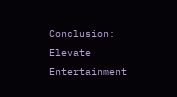Conclusion: Elevate Entertainment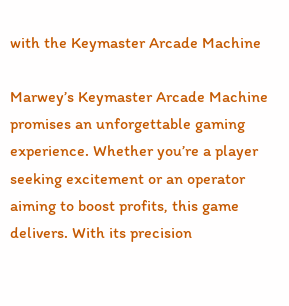with the Keymaster Arcade Machine

Marwey’s Keymaster Arcade Machine promises an unforgettable gaming experience. Whether you’re a player seeking excitement or an operator aiming to boost profits, this game delivers. With its precision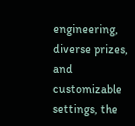engineering, diverse prizes, and customizable settings, the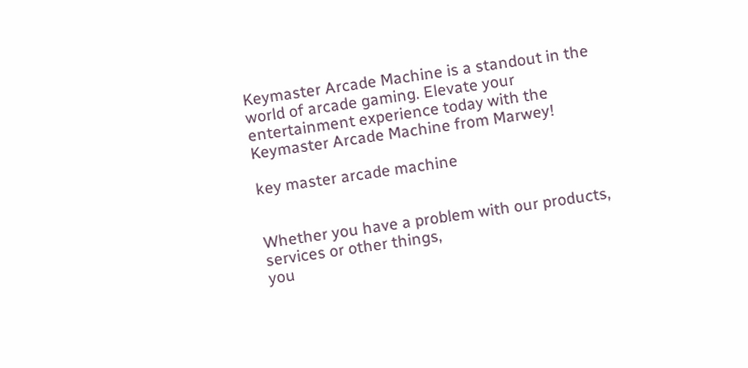Keymaster Arcade Machine is a standout in the world of arcade gaming. Elevate your entertainment experience today with the Keymaster Arcade Machine from Marwey!

key master arcade machine


Whether you have a problem with our products, services or other things,
you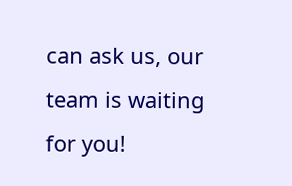can ask us, our team is waiting for you!